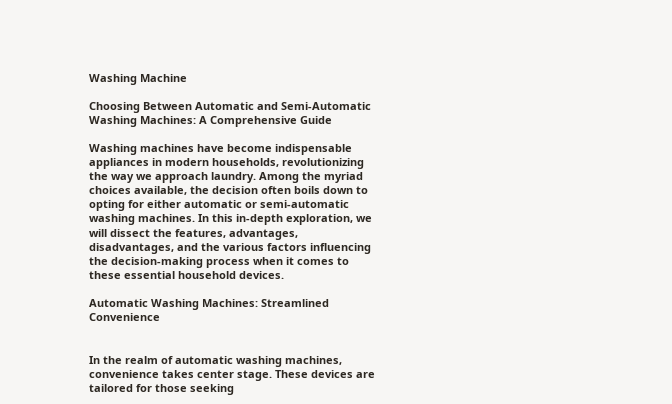Washing Machine

Choosing Between Automatic and Semi-Automatic Washing Machines: A Comprehensive Guide

Washing machines have become indispensable appliances in modern households, revolutionizing the way we approach laundry. Among the myriad choices available, the decision often boils down to opting for either automatic or semi-automatic washing machines. In this in-depth exploration, we will dissect the features, advantages, disadvantages, and the various factors influencing the decision-making process when it comes to these essential household devices.

Automatic Washing Machines: Streamlined Convenience


In the realm of automatic washing machines, convenience takes center stage. These devices are tailored for those seeking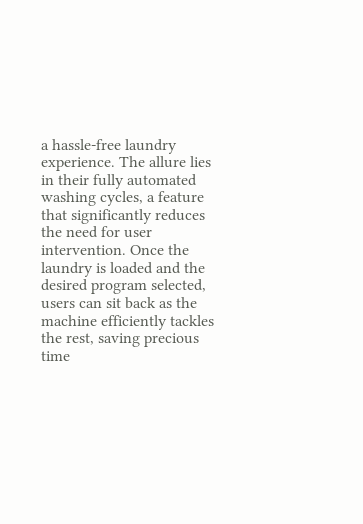a hassle-free laundry experience. The allure lies in their fully automated washing cycles, a feature that significantly reduces the need for user intervention. Once the laundry is loaded and the desired program selected, users can sit back as the machine efficiently tackles the rest, saving precious time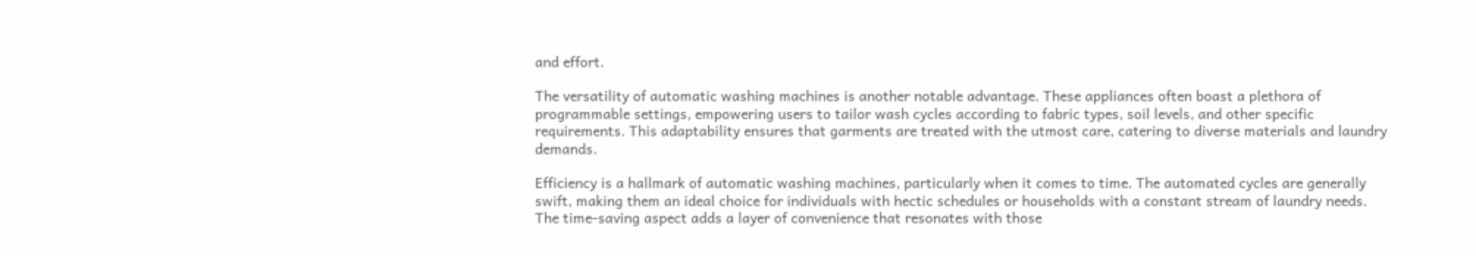and effort.

The versatility of automatic washing machines is another notable advantage. These appliances often boast a plethora of programmable settings, empowering users to tailor wash cycles according to fabric types, soil levels, and other specific requirements. This adaptability ensures that garments are treated with the utmost care, catering to diverse materials and laundry demands.

Efficiency is a hallmark of automatic washing machines, particularly when it comes to time. The automated cycles are generally swift, making them an ideal choice for individuals with hectic schedules or households with a constant stream of laundry needs. The time-saving aspect adds a layer of convenience that resonates with those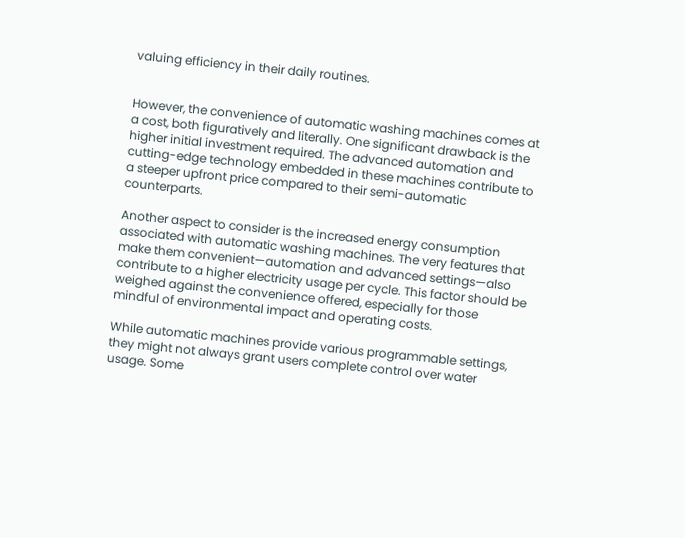valuing efficiency in their daily routines.


However, the convenience of automatic washing machines comes at a cost, both figuratively and literally. One significant drawback is the higher initial investment required. The advanced automation and cutting-edge technology embedded in these machines contribute to a steeper upfront price compared to their semi-automatic counterparts.

Another aspect to consider is the increased energy consumption associated with automatic washing machines. The very features that make them convenient—automation and advanced settings—also contribute to a higher electricity usage per cycle. This factor should be weighed against the convenience offered, especially for those mindful of environmental impact and operating costs.

While automatic machines provide various programmable settings, they might not always grant users complete control over water usage. Some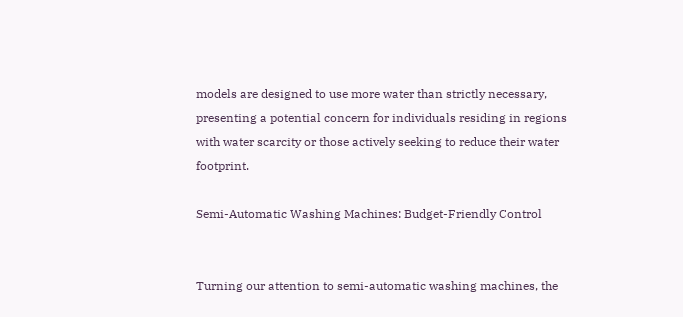models are designed to use more water than strictly necessary, presenting a potential concern for individuals residing in regions with water scarcity or those actively seeking to reduce their water footprint.

Semi-Automatic Washing Machines: Budget-Friendly Control


Turning our attention to semi-automatic washing machines, the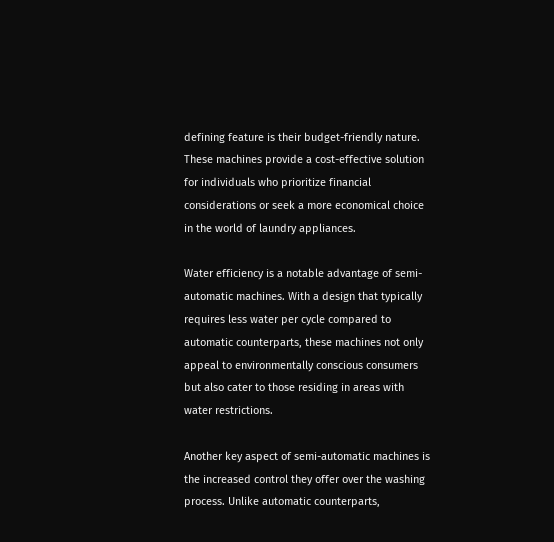defining feature is their budget-friendly nature. These machines provide a cost-effective solution for individuals who prioritize financial considerations or seek a more economical choice in the world of laundry appliances.

Water efficiency is a notable advantage of semi-automatic machines. With a design that typically requires less water per cycle compared to automatic counterparts, these machines not only appeal to environmentally conscious consumers but also cater to those residing in areas with water restrictions.

Another key aspect of semi-automatic machines is the increased control they offer over the washing process. Unlike automatic counterparts,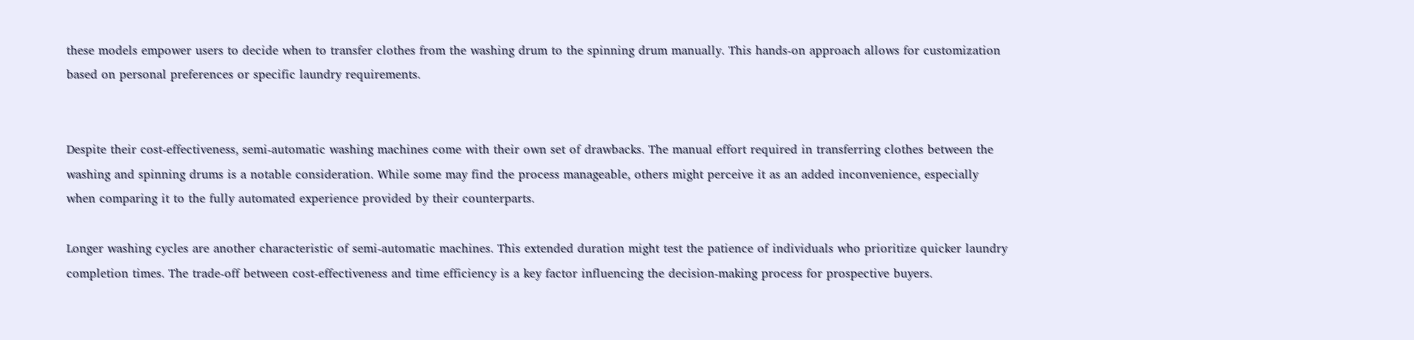these models empower users to decide when to transfer clothes from the washing drum to the spinning drum manually. This hands-on approach allows for customization based on personal preferences or specific laundry requirements.


Despite their cost-effectiveness, semi-automatic washing machines come with their own set of drawbacks. The manual effort required in transferring clothes between the washing and spinning drums is a notable consideration. While some may find the process manageable, others might perceive it as an added inconvenience, especially when comparing it to the fully automated experience provided by their counterparts.

Longer washing cycles are another characteristic of semi-automatic machines. This extended duration might test the patience of individuals who prioritize quicker laundry completion times. The trade-off between cost-effectiveness and time efficiency is a key factor influencing the decision-making process for prospective buyers.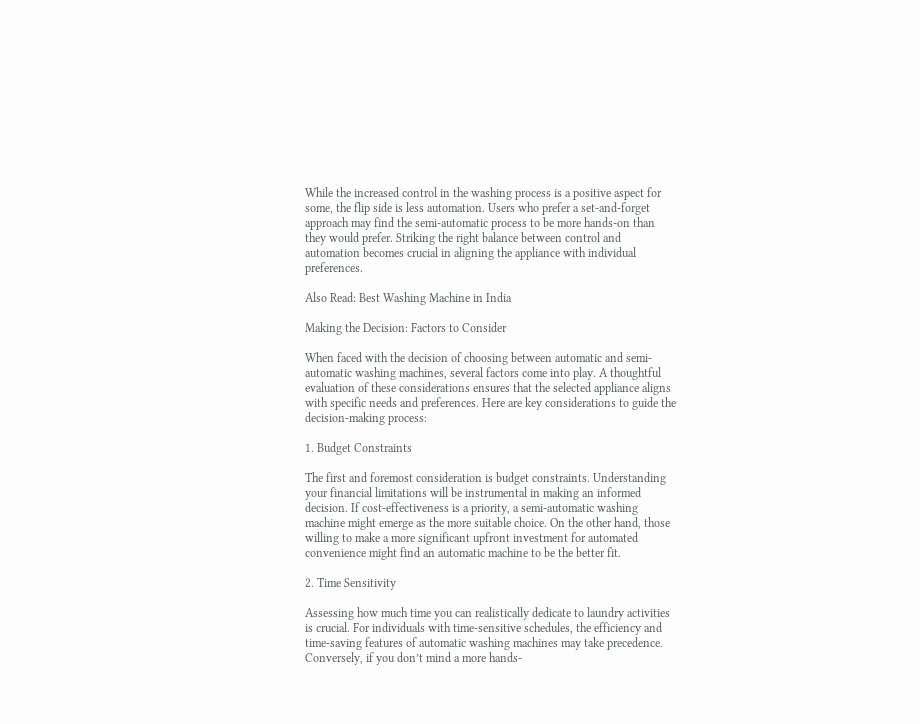While the increased control in the washing process is a positive aspect for some, the flip side is less automation. Users who prefer a set-and-forget approach may find the semi-automatic process to be more hands-on than they would prefer. Striking the right balance between control and automation becomes crucial in aligning the appliance with individual preferences.

Also Read: Best Washing Machine in India

Making the Decision: Factors to Consider

When faced with the decision of choosing between automatic and semi-automatic washing machines, several factors come into play. A thoughtful evaluation of these considerations ensures that the selected appliance aligns with specific needs and preferences. Here are key considerations to guide the decision-making process:

1. Budget Constraints

The first and foremost consideration is budget constraints. Understanding your financial limitations will be instrumental in making an informed decision. If cost-effectiveness is a priority, a semi-automatic washing machine might emerge as the more suitable choice. On the other hand, those willing to make a more significant upfront investment for automated convenience might find an automatic machine to be the better fit.

2. Time Sensitivity

Assessing how much time you can realistically dedicate to laundry activities is crucial. For individuals with time-sensitive schedules, the efficiency and time-saving features of automatic washing machines may take precedence. Conversely, if you don’t mind a more hands-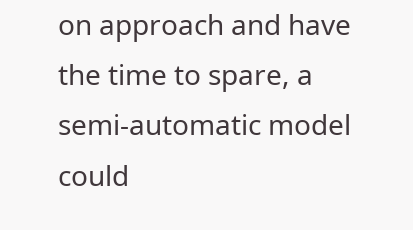on approach and have the time to spare, a semi-automatic model could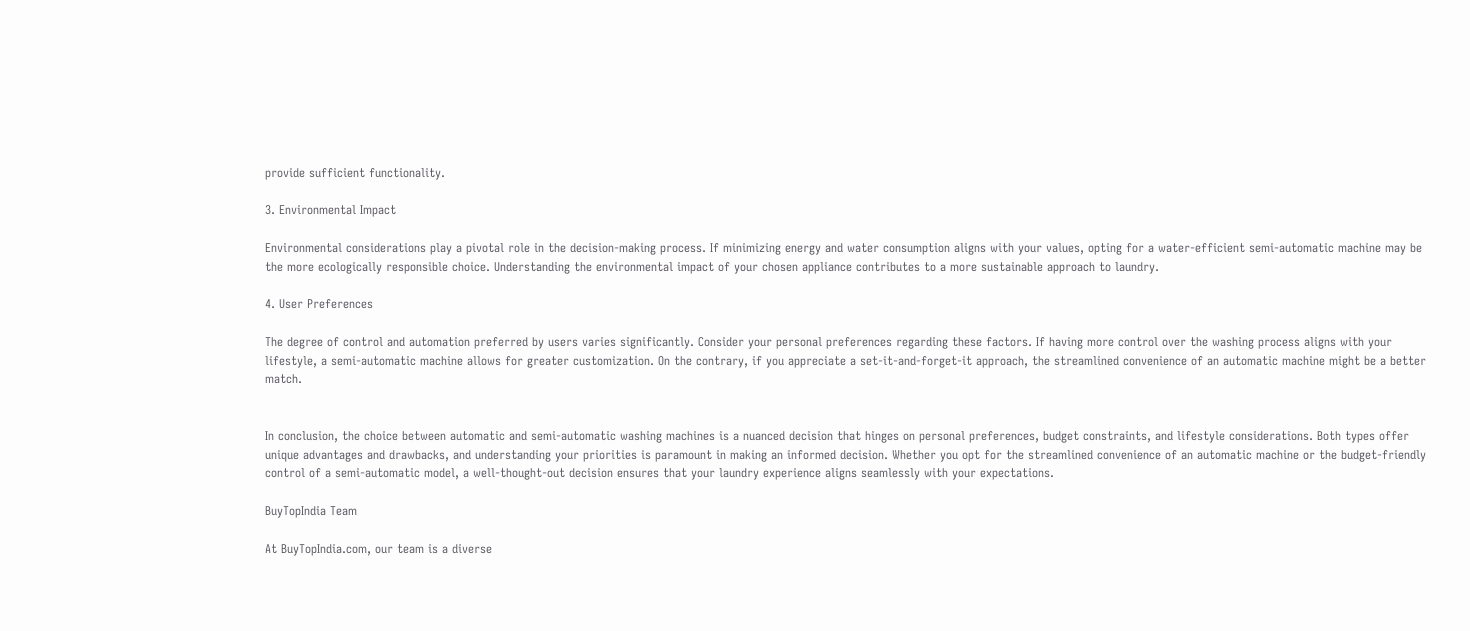provide sufficient functionality.

3. Environmental Impact

Environmental considerations play a pivotal role in the decision-making process. If minimizing energy and water consumption aligns with your values, opting for a water-efficient semi-automatic machine may be the more ecologically responsible choice. Understanding the environmental impact of your chosen appliance contributes to a more sustainable approach to laundry.

4. User Preferences

The degree of control and automation preferred by users varies significantly. Consider your personal preferences regarding these factors. If having more control over the washing process aligns with your lifestyle, a semi-automatic machine allows for greater customization. On the contrary, if you appreciate a set-it-and-forget-it approach, the streamlined convenience of an automatic machine might be a better match.


In conclusion, the choice between automatic and semi-automatic washing machines is a nuanced decision that hinges on personal preferences, budget constraints, and lifestyle considerations. Both types offer unique advantages and drawbacks, and understanding your priorities is paramount in making an informed decision. Whether you opt for the streamlined convenience of an automatic machine or the budget-friendly control of a semi-automatic model, a well-thought-out decision ensures that your laundry experience aligns seamlessly with your expectations.

BuyTopIndia Team

At BuyTopIndia.com, our team is a diverse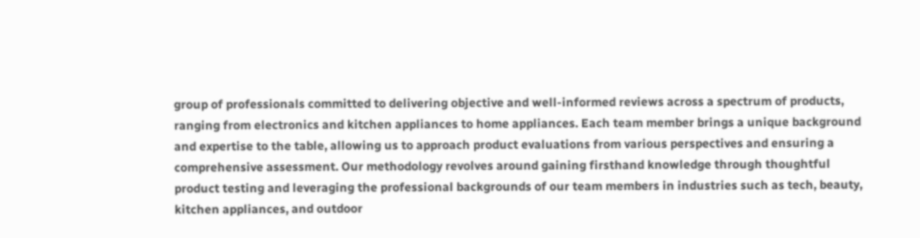group of professionals committed to delivering objective and well-informed reviews across a spectrum of products, ranging from electronics and kitchen appliances to home appliances. Each team member brings a unique background and expertise to the table, allowing us to approach product evaluations from various perspectives and ensuring a comprehensive assessment. Our methodology revolves around gaining firsthand knowledge through thoughtful product testing and leveraging the professional backgrounds of our team members in industries such as tech, beauty, kitchen appliances, and outdoor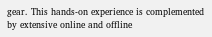gear. This hands-on experience is complemented by extensive online and offline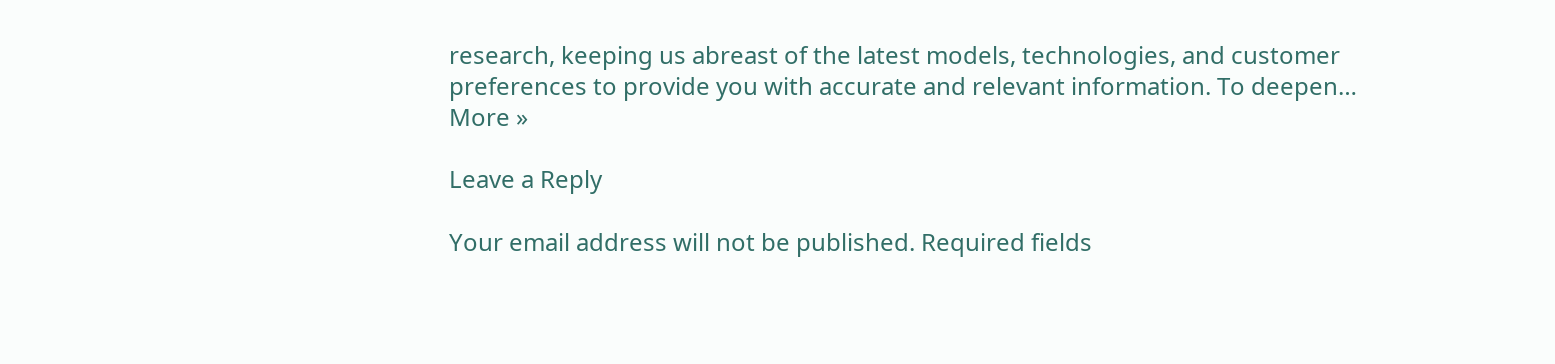research, keeping us abreast of the latest models, technologies, and customer preferences to provide you with accurate and relevant information. To deepen… More »

Leave a Reply

Your email address will not be published. Required fields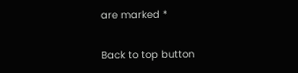are marked *

Back to top button